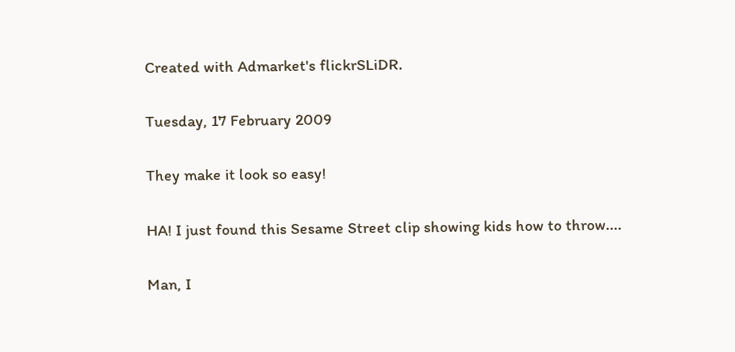Created with Admarket's flickrSLiDR.

Tuesday, 17 February 2009

They make it look so easy!

HA! I just found this Sesame Street clip showing kids how to throw....

Man, I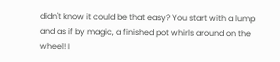didn't know it could be that easy? You start with a lump and as if by magic, a finished pot whirls around on the wheel! I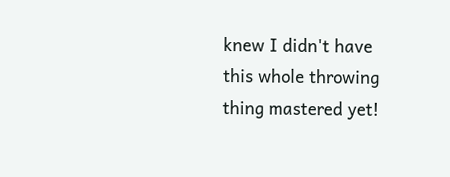knew I didn't have this whole throwing thing mastered yet!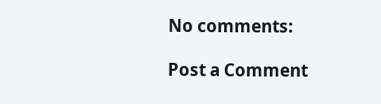No comments:

Post a Comment